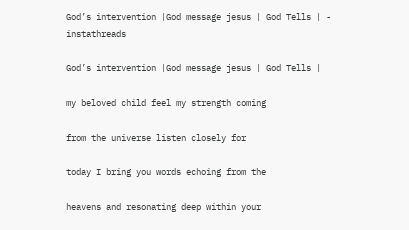God’s intervention |God message jesus | God Tells | - instathreads

God’s intervention |God message jesus | God Tells |

my beloved child feel my strength coming

from the universe listen closely for

today I bring you words echoing from the

heavens and resonating deep within your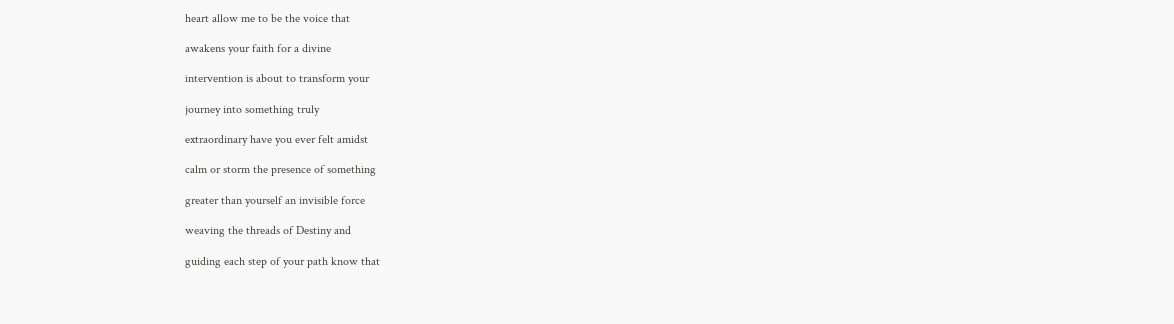heart allow me to be the voice that

awakens your faith for a divine

intervention is about to transform your

journey into something truly

extraordinary have you ever felt amidst

calm or storm the presence of something

greater than yourself an invisible force

weaving the threads of Destiny and

guiding each step of your path know that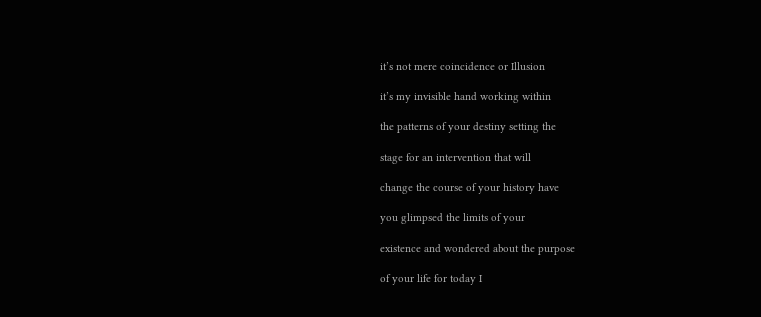it’s not mere coincidence or Illusion

it’s my invisible hand working within

the patterns of your destiny setting the

stage for an intervention that will

change the course of your history have

you glimpsed the limits of your

existence and wondered about the purpose

of your life for today I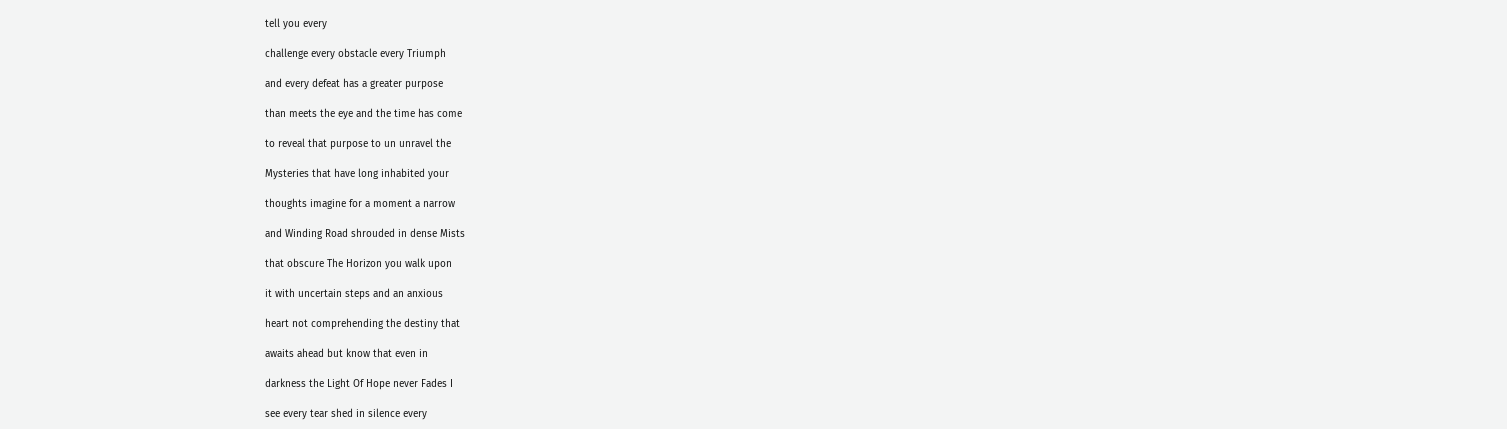tell you every

challenge every obstacle every Triumph

and every defeat has a greater purpose

than meets the eye and the time has come

to reveal that purpose to un unravel the

Mysteries that have long inhabited your

thoughts imagine for a moment a narrow

and Winding Road shrouded in dense Mists

that obscure The Horizon you walk upon

it with uncertain steps and an anxious

heart not comprehending the destiny that

awaits ahead but know that even in

darkness the Light Of Hope never Fades I

see every tear shed in silence every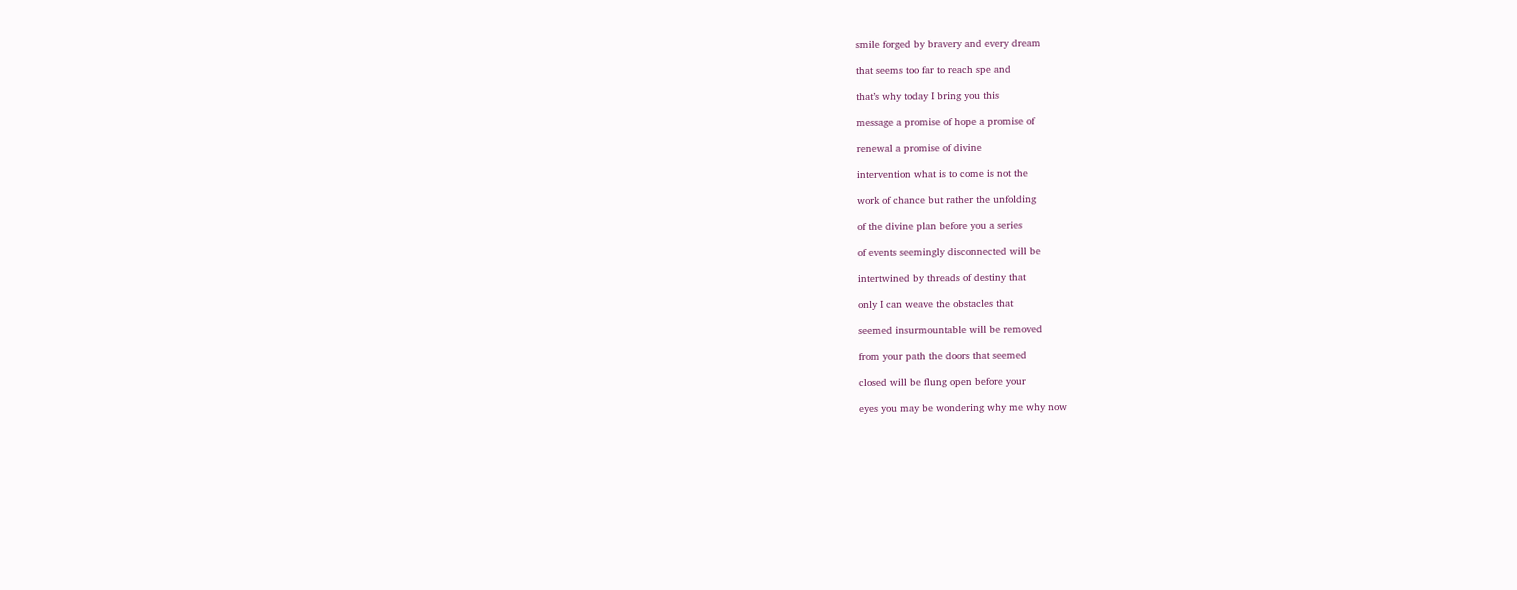smile forged by bravery and every dream

that seems too far to reach spe and

that’s why today I bring you this

message a promise of hope a promise of

renewal a promise of divine

intervention what is to come is not the

work of chance but rather the unfolding

of the divine plan before you a series

of events seemingly disconnected will be

intertwined by threads of destiny that

only I can weave the obstacles that

seemed insurmountable will be removed

from your path the doors that seemed

closed will be flung open before your

eyes you may be wondering why me why now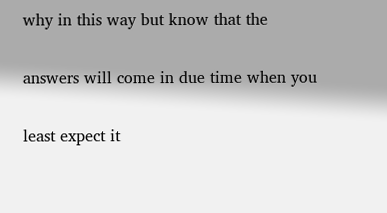why in this way but know that the

answers will come in due time when you

least expect it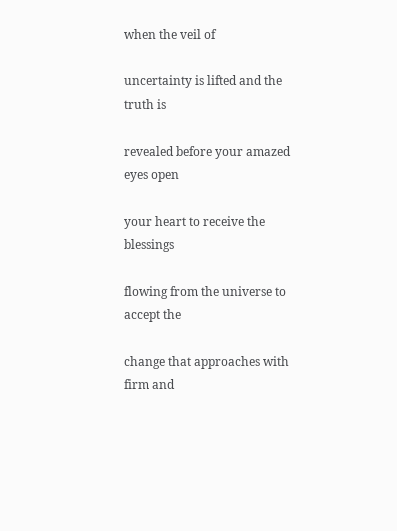when the veil of

uncertainty is lifted and the truth is

revealed before your amazed eyes open

your heart to receive the blessings

flowing from the universe to accept the

change that approaches with firm and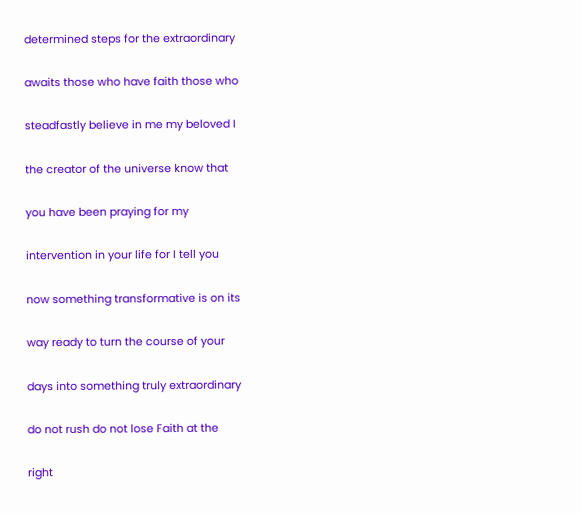determined steps for the extraordinary

awaits those who have faith those who

steadfastly believe in me my beloved I

the creator of the universe know that

you have been praying for my

intervention in your life for I tell you

now something transformative is on its

way ready to turn the course of your

days into something truly extraordinary

do not rush do not lose Faith at the

right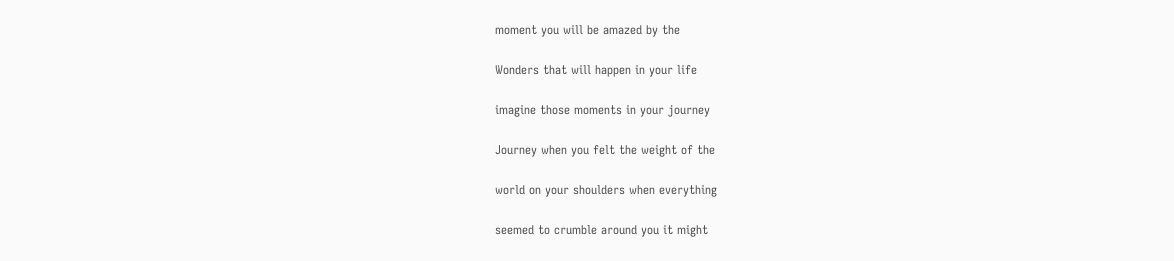moment you will be amazed by the

Wonders that will happen in your life

imagine those moments in your journey

Journey when you felt the weight of the

world on your shoulders when everything

seemed to crumble around you it might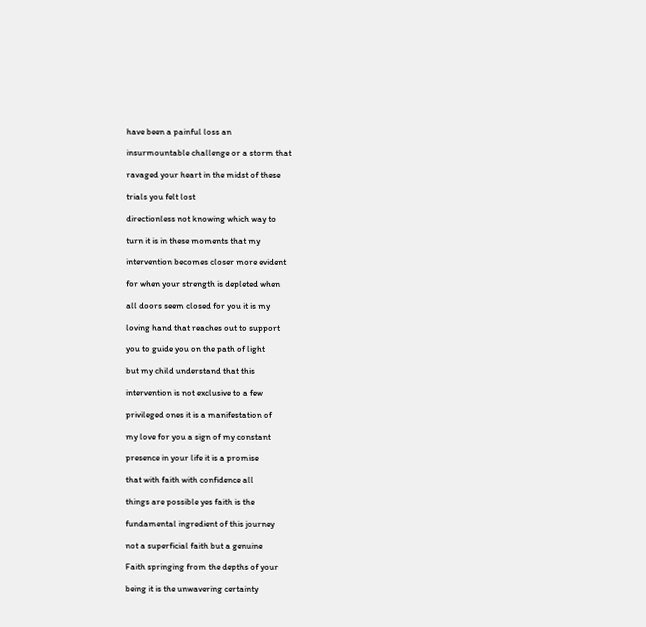have been a painful loss an

insurmountable challenge or a storm that

ravaged your heart in the midst of these

trials you felt lost

directionless not knowing which way to

turn it is in these moments that my

intervention becomes closer more evident

for when your strength is depleted when

all doors seem closed for you it is my

loving hand that reaches out to support

you to guide you on the path of light

but my child understand that this

intervention is not exclusive to a few

privileged ones it is a manifestation of

my love for you a sign of my constant

presence in your life it is a promise

that with faith with confidence all

things are possible yes faith is the

fundamental ingredient of this journey

not a superficial faith but a genuine

Faith springing from the depths of your

being it is the unwavering certainty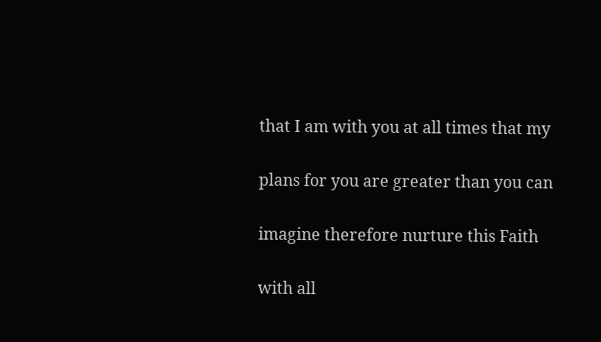that I am with you at all times that my

plans for you are greater than you can

imagine therefore nurture this Faith

with all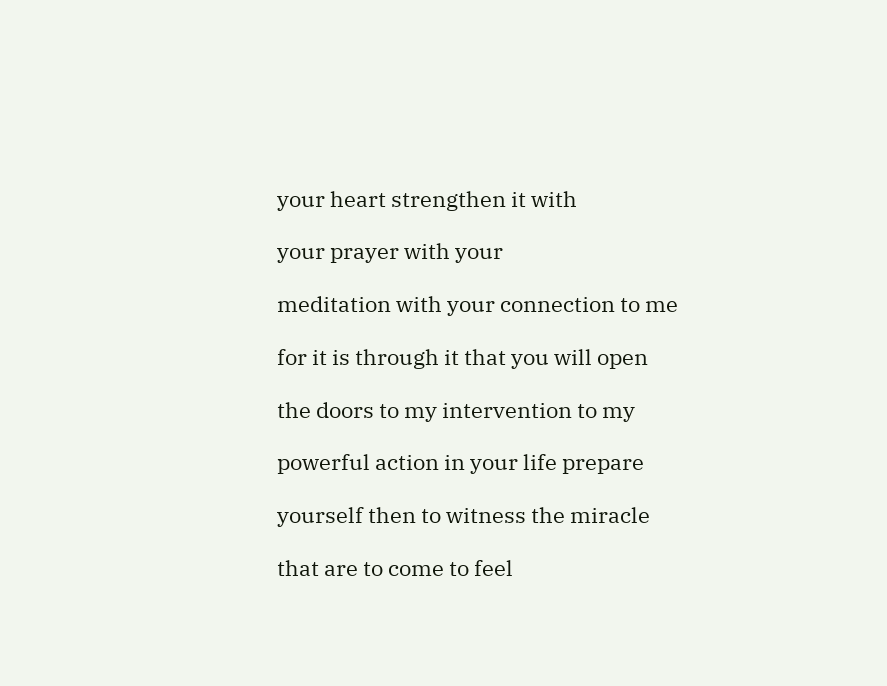your heart strengthen it with

your prayer with your

meditation with your connection to me

for it is through it that you will open

the doors to my intervention to my

powerful action in your life prepare

yourself then to witness the miracle

that are to come to feel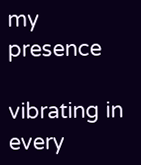my presence

vibrating in every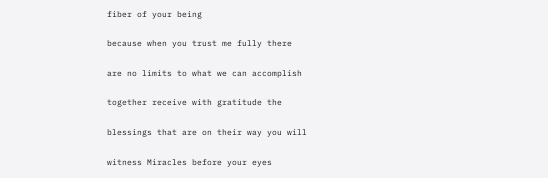fiber of your being

because when you trust me fully there

are no limits to what we can accomplish

together receive with gratitude the

blessings that are on their way you will

witness Miracles before your eyes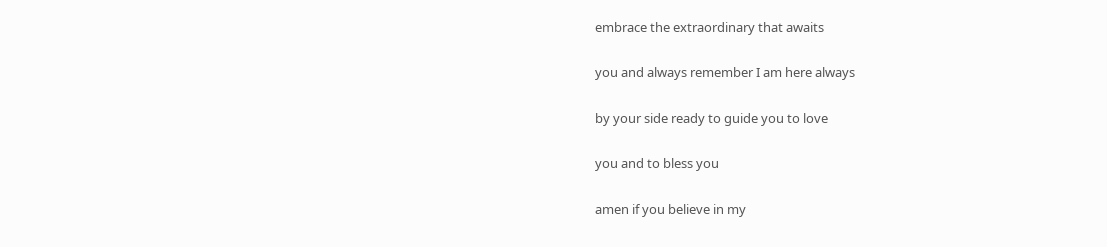embrace the extraordinary that awaits

you and always remember I am here always

by your side ready to guide you to love

you and to bless you

amen if you believe in my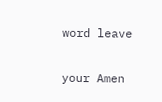word leave

your Amen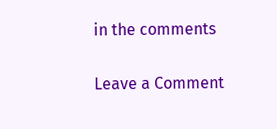in the comments

Leave a Comment